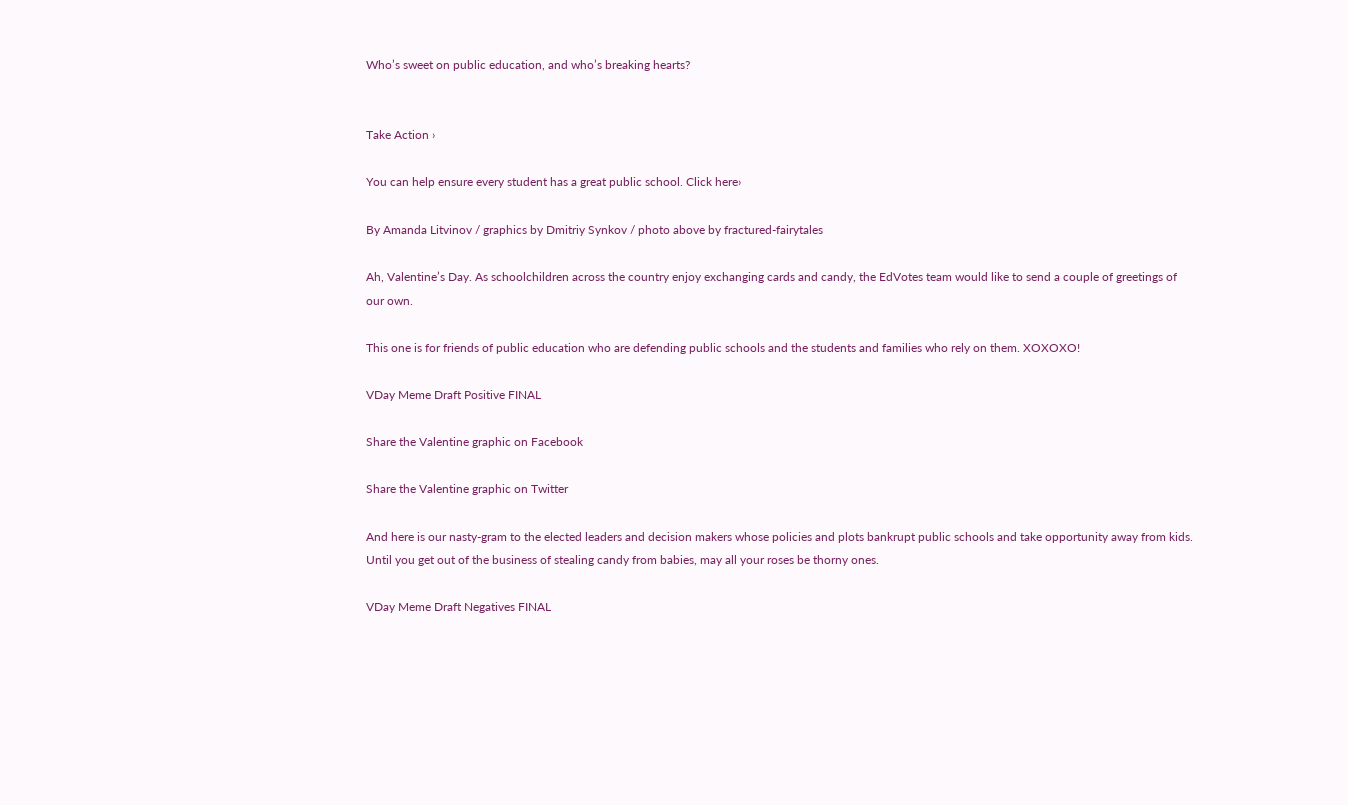Who’s sweet on public education, and who’s breaking hearts?


Take Action ›

You can help ensure every student has a great public school. Click here›

By Amanda Litvinov / graphics by Dmitriy Synkov / photo above by fractured-fairytales

Ah, Valentine’s Day. As schoolchildren across the country enjoy exchanging cards and candy, the EdVotes team would like to send a couple of greetings of our own.

This one is for friends of public education who are defending public schools and the students and families who rely on them. XOXOXO!

VDay Meme Draft Positive FINAL

Share the Valentine graphic on Facebook

Share the Valentine graphic on Twitter

And here is our nasty-gram to the elected leaders and decision makers whose policies and plots bankrupt public schools and take opportunity away from kids. Until you get out of the business of stealing candy from babies, may all your roses be thorny ones.

VDay Meme Draft Negatives FINAL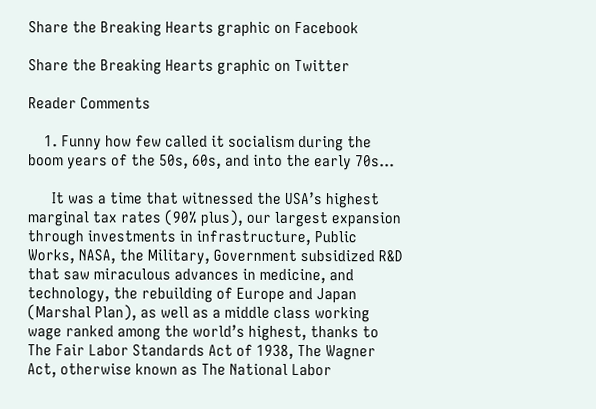Share the Breaking Hearts graphic on Facebook

Share the Breaking Hearts graphic on Twitter

Reader Comments

    1. Funny how few called it socialism during the boom years of the 50s, 60s, and into the early 70s…

      It was a time that witnessed the USA’s highest marginal tax rates (90% plus), our largest expansion through investments in infrastructure, Public Works, NASA, the Military, Government subsidized R&D that saw miraculous advances in medicine, and technology, the rebuilding of Europe and Japan (Marshal Plan), as well as a middle class working wage ranked among the world’s highest, thanks to The Fair Labor Standards Act of 1938, The Wagner Act, otherwise known as The National Labor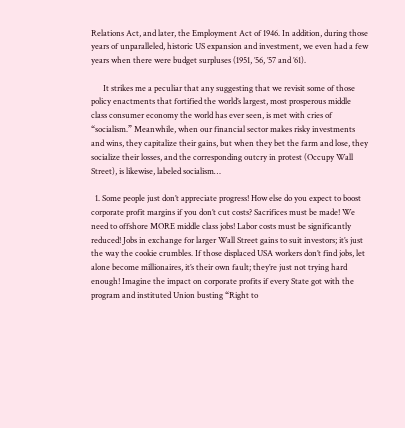Relations Act, and later, the Employment Act of 1946. In addition, during those years of unparalleled, historic US expansion and investment, we even had a few years when there were budget surpluses (1951, ’56, ’57 and ’61).

      It strikes me a peculiar that any suggesting that we revisit some of those policy enactments that fortified the world’s largest, most prosperous middle class consumer economy the world has ever seen, is met with cries of “socialism.” Meanwhile, when our financial sector makes risky investments and wins, they capitalize their gains, but when they bet the farm and lose, they socialize their losses, and the corresponding outcry in protest (Occupy Wall Street), is likewise, labeled socialism…

  1. Some people just don’t appreciate progress! How else do you expect to boost corporate profit margins if you don’t cut costs? Sacrifices must be made! We need to offshore MORE middle class jobs! Labor costs must be significantly reduced! Jobs in exchange for larger Wall Street gains to suit investors; it’s just the way the cookie crumbles. If those displaced USA workers don’t find jobs, let alone become millionaires, it’s their own fault; they’re just not trying hard enough! Imagine the impact on corporate profits if every State got with the program and instituted Union busting “Right to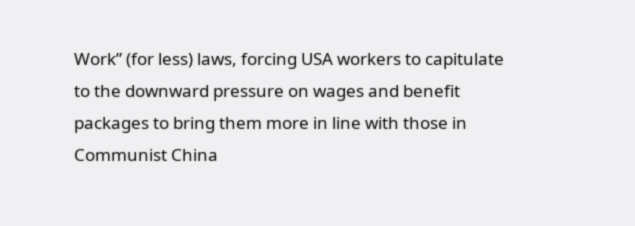Work” (for less) laws, forcing USA workers to capitulate to the downward pressure on wages and benefit packages to bring them more in line with those in Communist China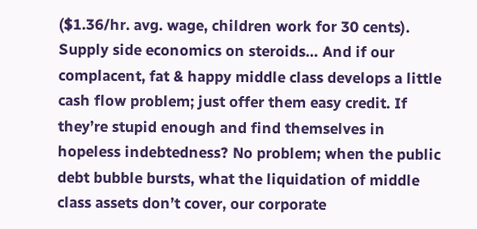($1.36/hr. avg. wage, children work for 30 cents). Supply side economics on steroids… And if our complacent, fat & happy middle class develops a little cash flow problem; just offer them easy credit. If they’re stupid enough and find themselves in hopeless indebtedness? No problem; when the public debt bubble bursts, what the liquidation of middle class assets don’t cover, our corporate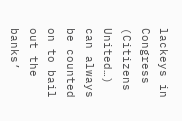lackeys in Congress (Citizens United…) can always be counted on to bail out the banks’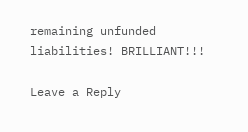remaining unfunded liabilities! BRILLIANT!!!

Leave a Reply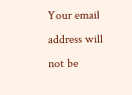Your email address will not be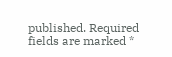published. Required fields are marked *